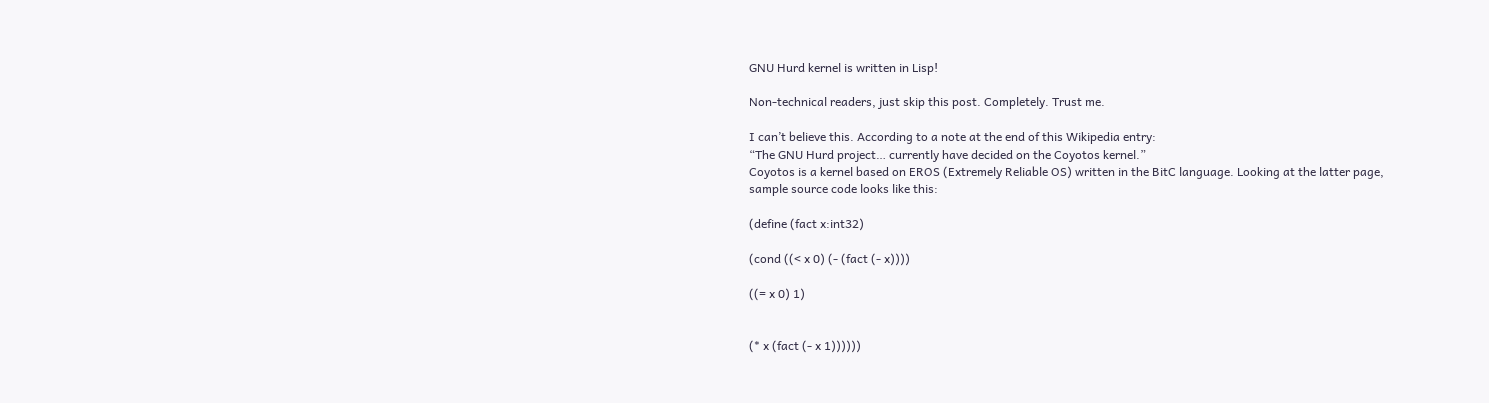GNU Hurd kernel is written in Lisp!

Non-technical readers, just skip this post. Completely. Trust me.

I can’t believe this. According to a note at the end of this Wikipedia entry:
“The GNU Hurd project… currently have decided on the Coyotos kernel.”
Coyotos is a kernel based on EROS (Extremely Reliable OS) written in the BitC language. Looking at the latter page, sample source code looks like this:

(define (fact x:int32)

(cond ((< x 0) (- (fact (- x))))

((= x 0) 1)


(* x (fact (- x 1))))))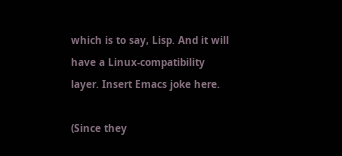which is to say, Lisp. And it will have a Linux-compatibility layer. Insert Emacs joke here.

(Since they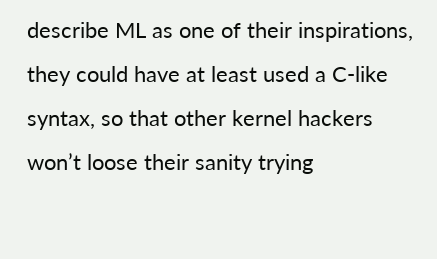describe ML as one of their inspirations, they could have at least used a C-like syntax, so that other kernel hackers won’t loose their sanity trying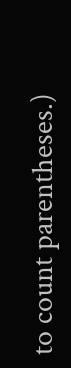to count parentheses.)